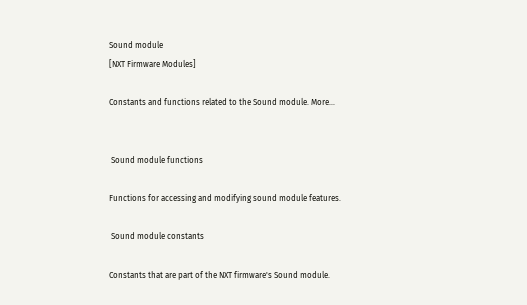Sound module
[NXT Firmware Modules]

Constants and functions related to the Sound module. More...


 Sound module functions

Functions for accessing and modifying sound module features.

 Sound module constants

Constants that are part of the NXT firmware's Sound module.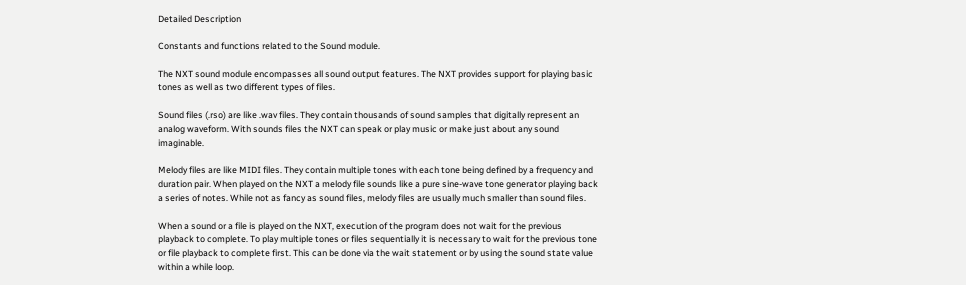Detailed Description

Constants and functions related to the Sound module.

The NXT sound module encompasses all sound output features. The NXT provides support for playing basic tones as well as two different types of files.

Sound files (.rso) are like .wav files. They contain thousands of sound samples that digitally represent an analog waveform. With sounds files the NXT can speak or play music or make just about any sound imaginable.

Melody files are like MIDI files. They contain multiple tones with each tone being defined by a frequency and duration pair. When played on the NXT a melody file sounds like a pure sine-wave tone generator playing back a series of notes. While not as fancy as sound files, melody files are usually much smaller than sound files.

When a sound or a file is played on the NXT, execution of the program does not wait for the previous playback to complete. To play multiple tones or files sequentially it is necessary to wait for the previous tone or file playback to complete first. This can be done via the wait statement or by using the sound state value within a while loop.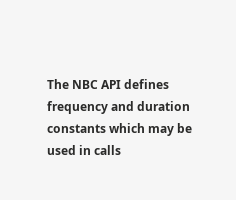The NBC API defines frequency and duration constants which may be used in calls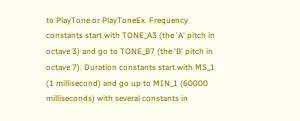to PlayTone or PlayToneEx. Frequency constants start with TONE_A3 (the 'A' pitch in octave 3) and go to TONE_B7 (the 'B' pitch in octave 7). Duration constants start with MS_1 (1 millisecond) and go up to MIN_1 (60000 milliseconds) with several constants in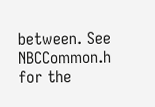between. See NBCCommon.h for the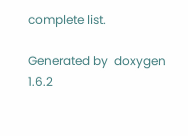complete list.

Generated by  doxygen 1.6.2